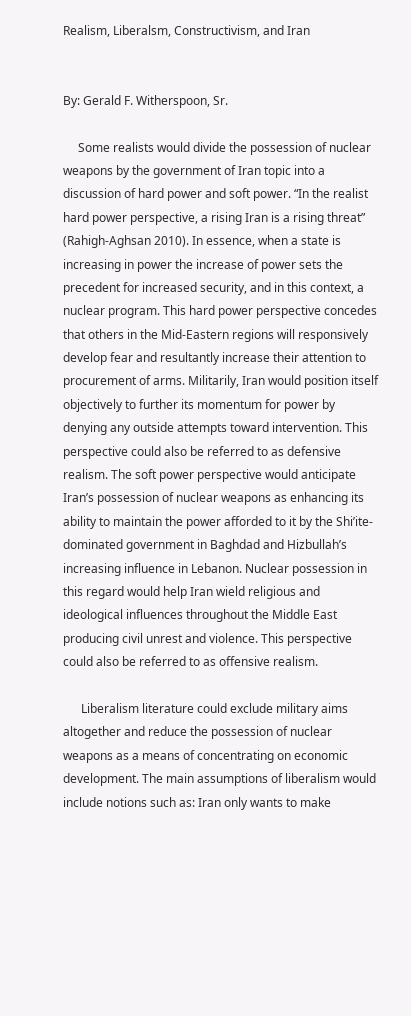Realism, Liberalsm, Constructivism, and Iran


By: Gerald F. Witherspoon, Sr.

     Some realists would divide the possession of nuclear weapons by the government of Iran topic into a discussion of hard power and soft power. “In the realist hard power perspective, a rising Iran is a rising threat” (Rahigh-Aghsan 2010). In essence, when a state is increasing in power the increase of power sets the precedent for increased security, and in this context, a nuclear program. This hard power perspective concedes that others in the Mid-Eastern regions will responsively develop fear and resultantly increase their attention to procurement of arms. Militarily, Iran would position itself objectively to further its momentum for power by denying any outside attempts toward intervention. This perspective could also be referred to as defensive realism. The soft power perspective would anticipate Iran’s possession of nuclear weapons as enhancing its ability to maintain the power afforded to it by the Shi’ite-dominated government in Baghdad and Hizbullah’s increasing influence in Lebanon. Nuclear possession in this regard would help Iran wield religious and ideological influences throughout the Middle East producing civil unrest and violence. This perspective could also be referred to as offensive realism.

      Liberalism literature could exclude military aims altogether and reduce the possession of nuclear weapons as a means of concentrating on economic development. The main assumptions of liberalism would include notions such as: Iran only wants to make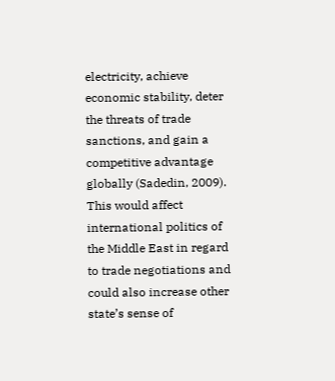electricity, achieve economic stability, deter the threats of trade sanctions, and gain a competitive advantage globally (Sadedin, 2009). This would affect international politics of the Middle East in regard to trade negotiations and could also increase other state’s sense of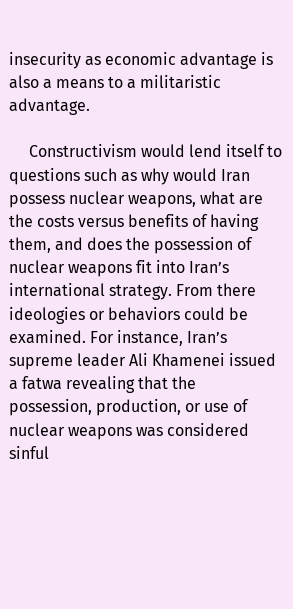insecurity as economic advantage is also a means to a militaristic advantage.

     Constructivism would lend itself to questions such as why would Iran possess nuclear weapons, what are the costs versus benefits of having them, and does the possession of nuclear weapons fit into Iran’s international strategy. From there ideologies or behaviors could be examined. For instance, Iran’s supreme leader Ali Khamenei issued a fatwa revealing that the possession, production, or use of nuclear weapons was considered sinful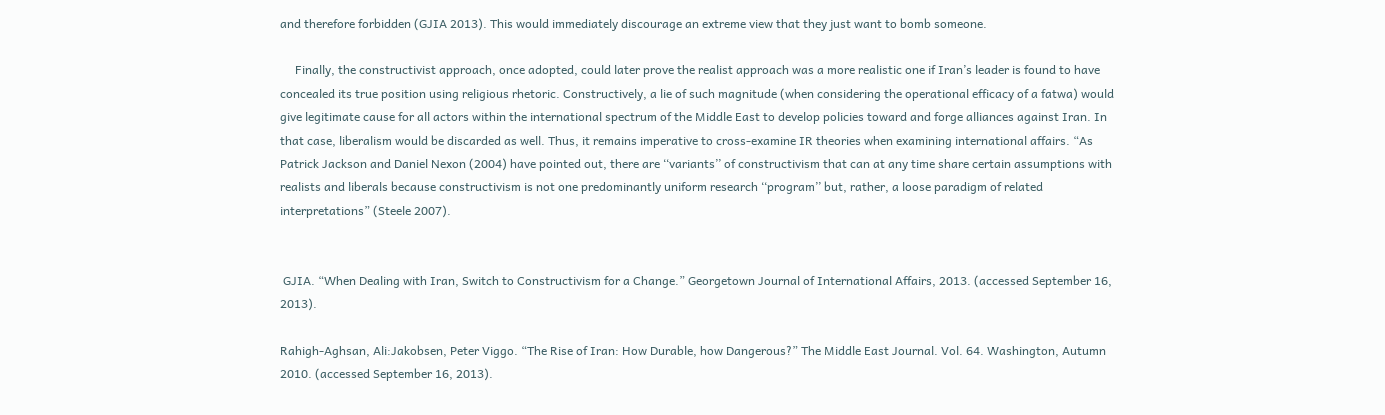and therefore forbidden (GJIA 2013). This would immediately discourage an extreme view that they just want to bomb someone.

     Finally, the constructivist approach, once adopted, could later prove the realist approach was a more realistic one if Iran’s leader is found to have concealed its true position using religious rhetoric. Constructively, a lie of such magnitude (when considering the operational efficacy of a fatwa) would give legitimate cause for all actors within the international spectrum of the Middle East to develop policies toward and forge alliances against Iran. In that case, liberalism would be discarded as well. Thus, it remains imperative to cross-examine IR theories when examining international affairs. “As Patrick Jackson and Daniel Nexon (2004) have pointed out, there are ‘‘variants’’ of constructivism that can at any time share certain assumptions with realists and liberals because constructivism is not one predominantly uniform research ‘‘program’’ but, rather, a loose paradigm of related interpretations” (Steele 2007).


 GJIA. “When Dealing with Iran, Switch to Constructivism for a Change.” Georgetown Journal of International Affairs, 2013. (accessed September 16, 2013).

Rahigh-Aghsan, Ali:Jakobsen, Peter Viggo. “The Rise of Iran: How Durable, how Dangerous?” The Middle East Journal. Vol. 64. Washington, Autumn 2010. (accessed September 16, 2013).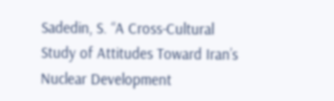Sadedin, S. “A Cross-Cultural Study of Attitudes Toward Iran’s Nuclear Development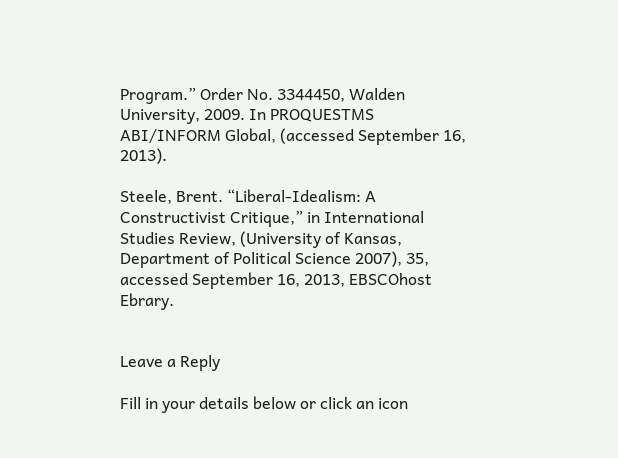Program.” Order No. 3344450, Walden University, 2009. In PROQUESTMS ABI/INFORM Global, (accessed September 16, 2013).

Steele, Brent. “Liberal-Idealism: A Constructivist Critique,” in International Studies Review, (University of Kansas, Department of Political Science 2007), 35, accessed September 16, 2013, EBSCOhost Ebrary.


Leave a Reply

Fill in your details below or click an icon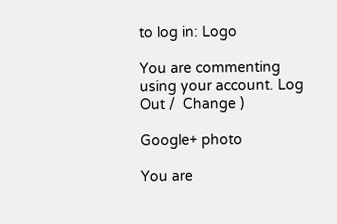to log in: Logo

You are commenting using your account. Log Out /  Change )

Google+ photo

You are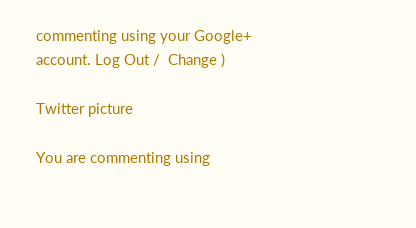commenting using your Google+ account. Log Out /  Change )

Twitter picture

You are commenting using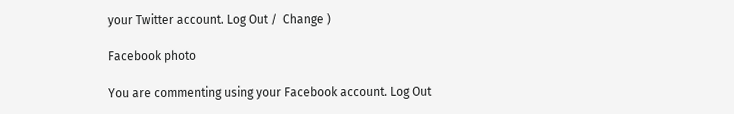your Twitter account. Log Out /  Change )

Facebook photo

You are commenting using your Facebook account. Log Out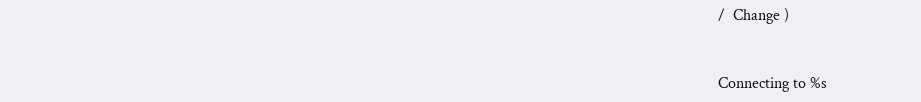/  Change )


Connecting to %s